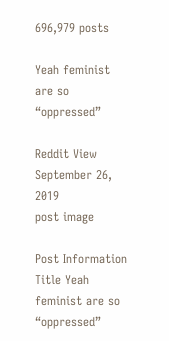696,979 posts

Yeah feminist are so “oppressed”

Reddit View
September 26, 2019
post image

Post Information
Title Yeah feminist are so “oppressed”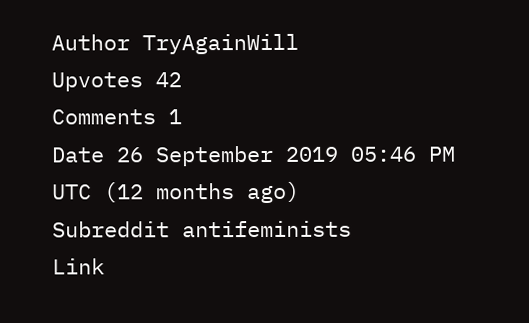Author TryAgainWill
Upvotes 42
Comments 1
Date 26 September 2019 05:46 PM UTC (12 months ago)
Subreddit antifeminists
Link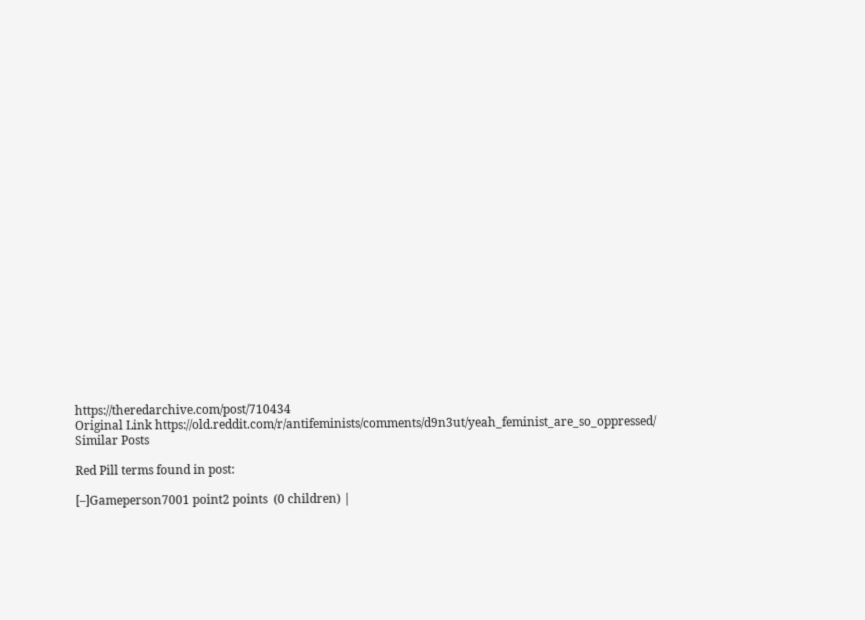https://theredarchive.com/post/710434
Original Link https://old.reddit.com/r/antifeminists/comments/d9n3ut/yeah_feminist_are_so_oppressed/
Similar Posts

Red Pill terms found in post:

[–]Gameperson7001 point2 points  (0 children) |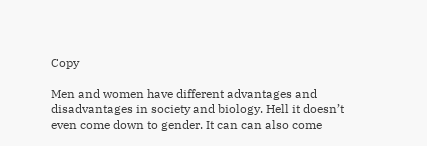Copy

Men and women have different advantages and disadvantages in society and biology. Hell it doesn’t even come down to gender. It can can also come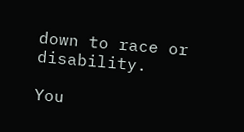down to race or disability.

You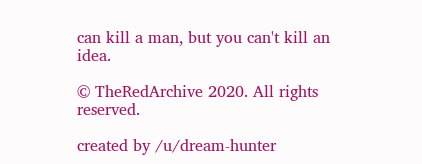can kill a man, but you can't kill an idea.

© TheRedArchive 2020. All rights reserved.

created by /u/dream-hunter